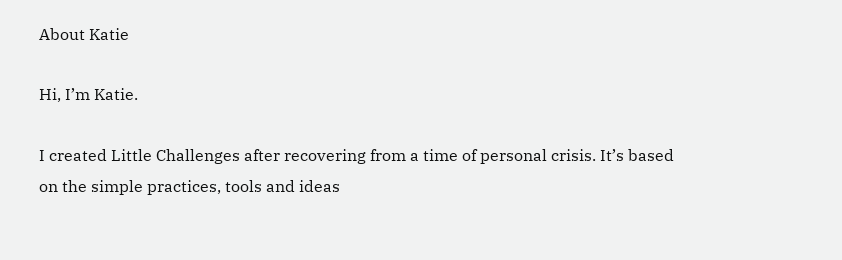About Katie

Hi, I’m Katie.

I created Little Challenges after recovering from a time of personal crisis. It’s based on the simple practices, tools and ideas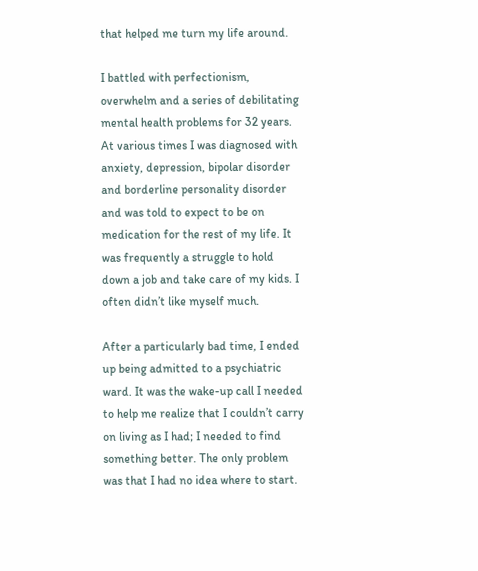that helped me turn my life around.

I battled with perfectionism, overwhelm and a series of debilitating mental health problems for 32 years. At various times I was diagnosed with anxiety, depression, bipolar disorder and borderline personality disorder and was told to expect to be on medication for the rest of my life. It was frequently a struggle to hold down a job and take care of my kids. I often didn’t like myself much.

After a particularly bad time, I ended up being admitted to a psychiatric ward. It was the wake-up call I needed to help me realize that I couldn’t carry on living as I had; I needed to find something better. The only problem was that I had no idea where to start.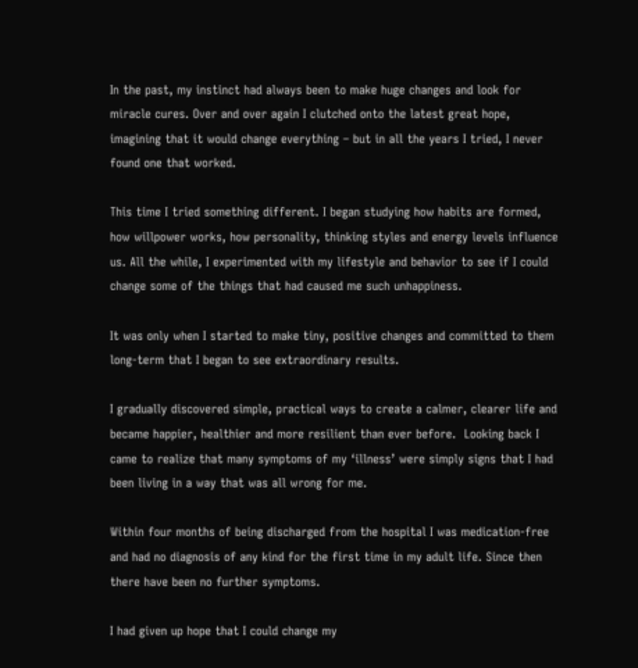In the past, my instinct had always been to make huge changes and look for miracle cures. Over and over again I clutched onto the latest great hope, imagining that it would change everything – but in all the years I tried, I never found one that worked.

This time I tried something different. I began studying how habits are formed, how willpower works, how personality, thinking styles and energy levels influence us. All the while, I experimented with my lifestyle and behavior to see if I could change some of the things that had caused me such unhappiness.

It was only when I started to make tiny, positive changes and committed to them long-term that I began to see extraordinary results.

I gradually discovered simple, practical ways to create a calmer, clearer life and became happier, healthier and more resilient than ever before.  Looking back I came to realize that many symptoms of my ‘illness’ were simply signs that I had been living in a way that was all wrong for me.

Within four months of being discharged from the hospital I was medication-free and had no diagnosis of any kind for the first time in my adult life. Since then there have been no further symptoms.

I had given up hope that I could change my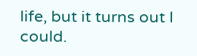life, but it turns out I could.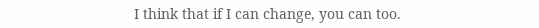I think that if I can change, you can too.